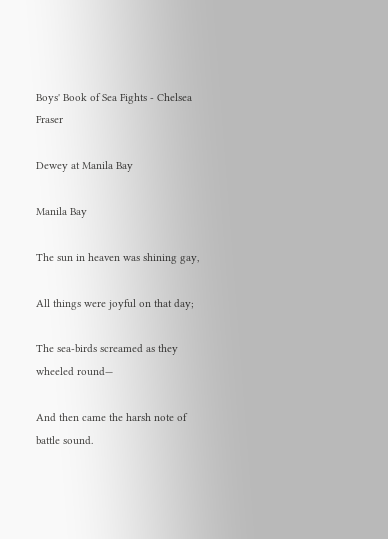Boys' Book of Sea Fights - Chelsea Fraser

Dewey at Manila Bay

Manila Bay

The sun in heaven was shining gay,

All things were joyful on that day;

The sea-birds screamed as they wheeled round—

And then came the harsh note of battle sound.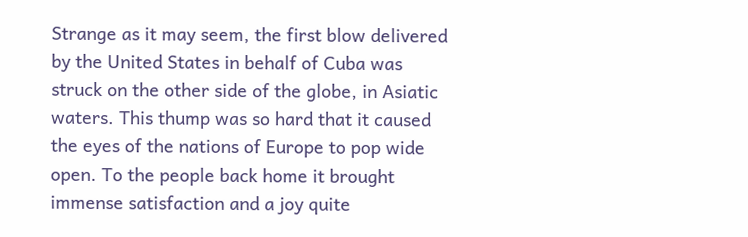Strange as it may seem, the first blow delivered by the United States in behalf of Cuba was struck on the other side of the globe, in Asiatic waters. This thump was so hard that it caused the eyes of the nations of Europe to pop wide open. To the people back home it brought immense satisfaction and a joy quite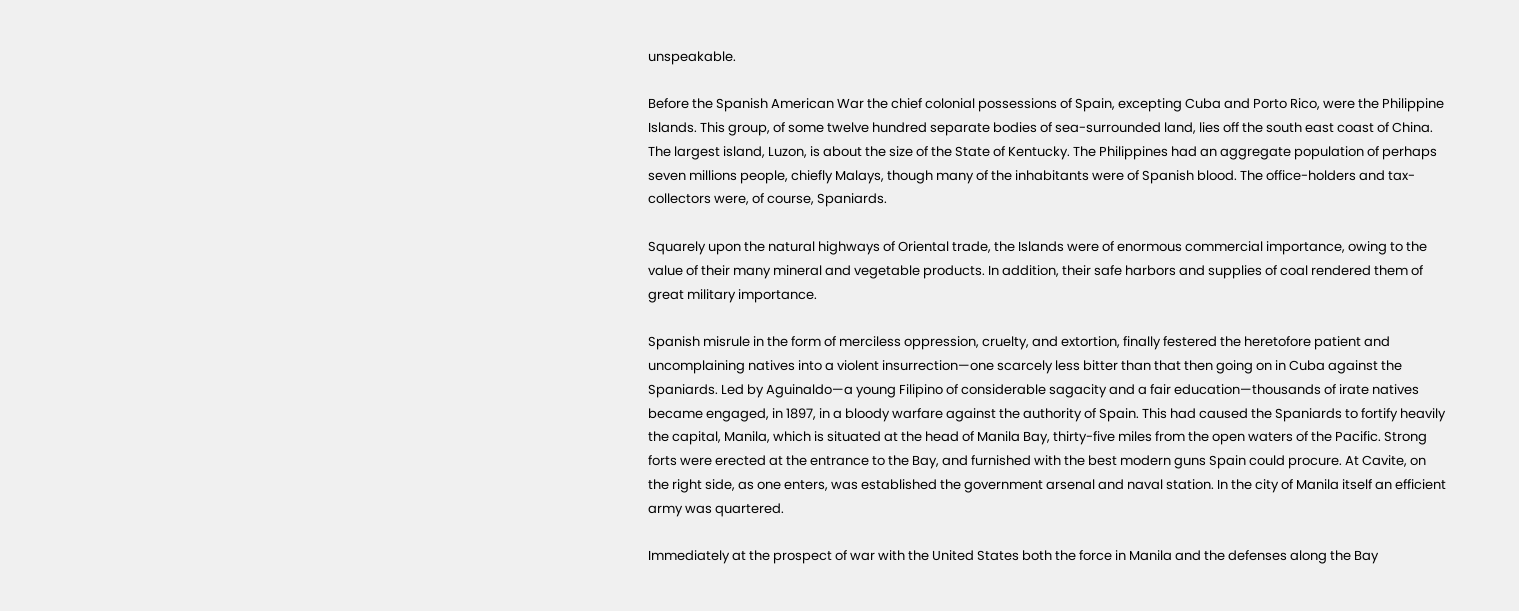unspeakable.

Before the Spanish American War the chief colonial possessions of Spain, excepting Cuba and Porto Rico, were the Philippine Islands. This group, of some twelve hundred separate bodies of sea-surrounded land, lies off the south east coast of China. The largest island, Luzon, is about the size of the State of Kentucky. The Philippines had an aggregate population of perhaps seven millions people, chiefly Malays, though many of the inhabitants were of Spanish blood. The office-holders and tax-collectors were, of course, Spaniards.

Squarely upon the natural highways of Oriental trade, the Islands were of enormous commercial importance, owing to the value of their many mineral and vegetable products. In addition, their safe harbors and supplies of coal rendered them of great military importance.

Spanish misrule in the form of merciless oppression, cruelty, and extortion, finally festered the heretofore patient and uncomplaining natives into a violent insurrection—one scarcely less bitter than that then going on in Cuba against the Spaniards. Led by Aguinaldo—a young Filipino of considerable sagacity and a fair education—thousands of irate natives became engaged, in 1897, in a bloody warfare against the authority of Spain. This had caused the Spaniards to fortify heavily the capital, Manila, which is situated at the head of Manila Bay, thirty-five miles from the open waters of the Pacific. Strong forts were erected at the entrance to the Bay, and furnished with the best modern guns Spain could procure. At Cavite, on the right side, as one enters, was established the government arsenal and naval station. In the city of Manila itself an efficient army was quartered.

Immediately at the prospect of war with the United States both the force in Manila and the defenses along the Bay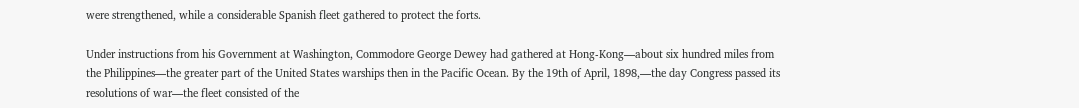were strengthened, while a considerable Spanish fleet gathered to protect the forts.

Under instructions from his Government at Washington, Commodore George Dewey had gathered at Hong-Kong—about six hundred miles from the Philippines—the greater part of the United States warships then in the Pacific Ocean. By the 19th of April, 1898,—the day Congress passed its resolutions of war—the fleet consisted of the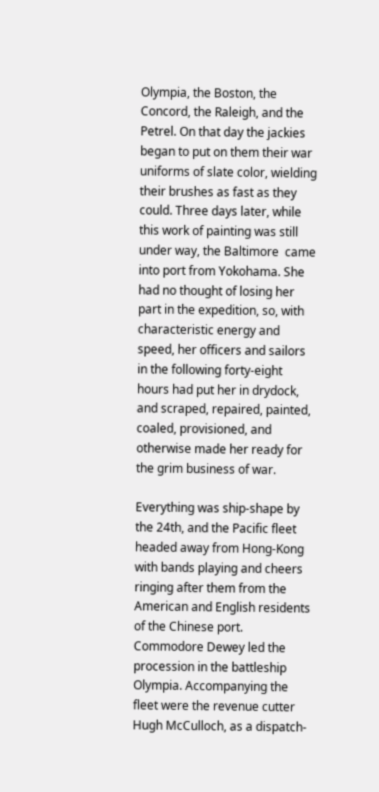Olympia, the Boston, the Concord, the Raleigh, and the Petrel. On that day the jackies began to put on them their war uniforms of slate color, wielding their brushes as fast as they could. Three days later, while this work of painting was still under way, the Baltimore  came into port from Yokohama. She had no thought of losing her part in the expedition, so, with characteristic energy and speed, her officers and sailors in the following forty-eight hours had put her in drydock, and scraped, repaired, painted, coaled, provisioned, and otherwise made her ready for the grim business of war.

Everything was ship-shape by the 24th, and the Pacific fleet headed away from Hong-Kong with bands playing and cheers ringing after them from the American and English residents of the Chinese port. Commodore Dewey led the procession in the battleship Olympia. Accompanying the fleet were the revenue cutter Hugh McCulloch, as a dispatch-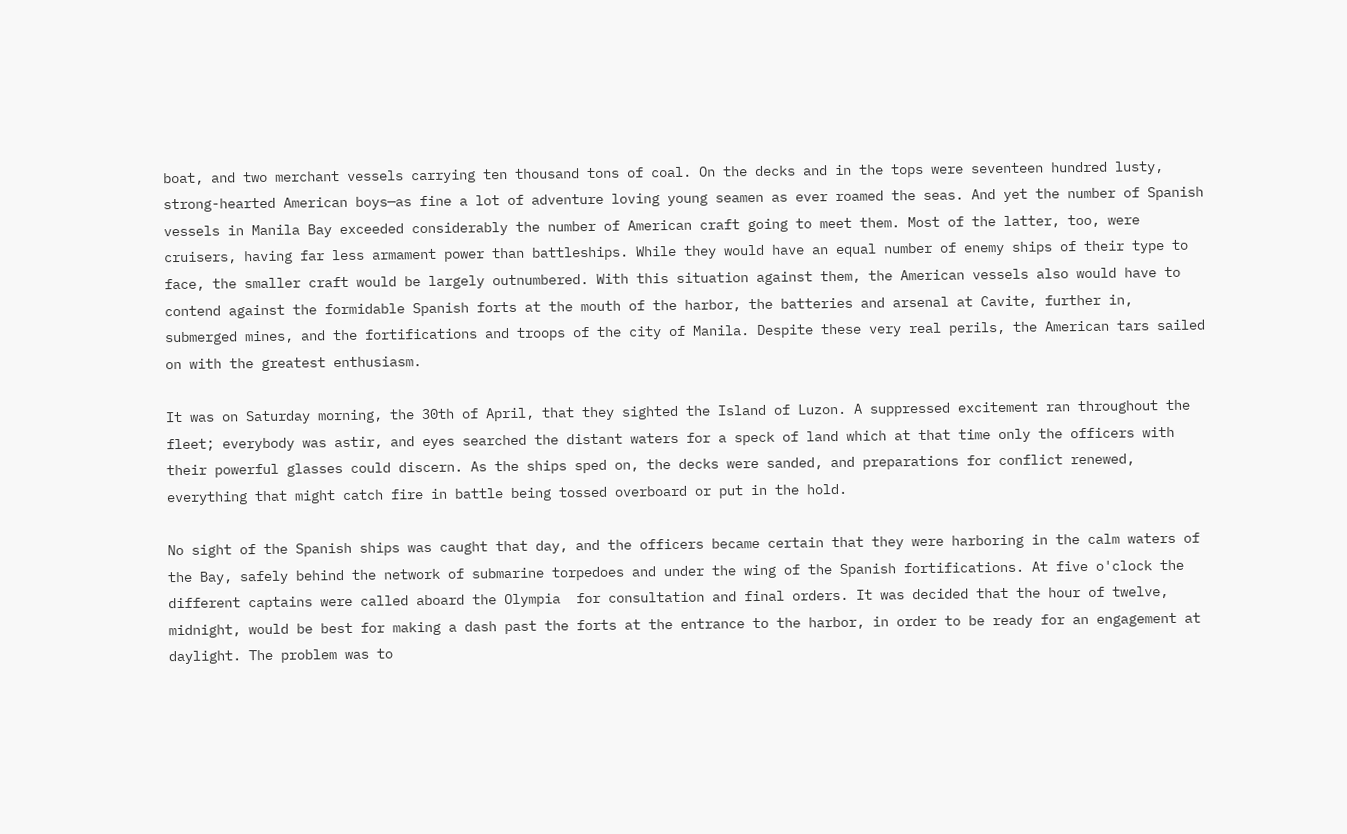boat, and two merchant vessels carrying ten thousand tons of coal. On the decks and in the tops were seventeen hundred lusty, strong-hearted American boys—as fine a lot of adventure loving young seamen as ever roamed the seas. And yet the number of Spanish vessels in Manila Bay exceeded considerably the number of American craft going to meet them. Most of the latter, too, were cruisers, having far less armament power than battleships. While they would have an equal number of enemy ships of their type to face, the smaller craft would be largely outnumbered. With this situation against them, the American vessels also would have to contend against the formidable Spanish forts at the mouth of the harbor, the batteries and arsenal at Cavite, further in, submerged mines, and the fortifications and troops of the city of Manila. Despite these very real perils, the American tars sailed on with the greatest enthusiasm.

It was on Saturday morning, the 30th of April, that they sighted the Island of Luzon. A suppressed excitement ran throughout the fleet; everybody was astir, and eyes searched the distant waters for a speck of land which at that time only the officers with their powerful glasses could discern. As the ships sped on, the decks were sanded, and preparations for conflict renewed, everything that might catch fire in battle being tossed overboard or put in the hold.

No sight of the Spanish ships was caught that day, and the officers became certain that they were harboring in the calm waters of the Bay, safely behind the network of submarine torpedoes and under the wing of the Spanish fortifications. At five o'clock the different captains were called aboard the Olympia  for consultation and final orders. It was decided that the hour of twelve, midnight, would be best for making a dash past the forts at the entrance to the harbor, in order to be ready for an engagement at daylight. The problem was to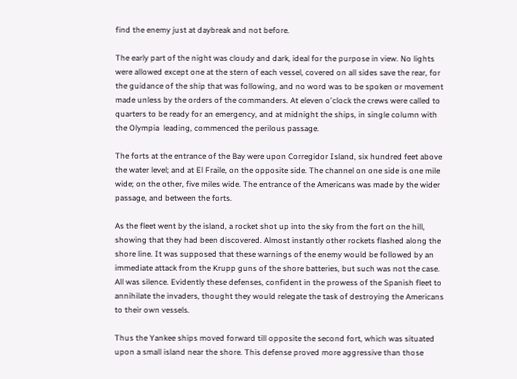find the enemy just at daybreak and not before.

The early part of the night was cloudy and dark, ideal for the purpose in view. No lights were allowed except one at the stern of each vessel, covered on all sides save the rear, for the guidance of the ship that was following, and no word was to be spoken or movement made unless by the orders of the commanders. At eleven o'clock the crews were called to quarters to be ready for an emergency, and at midnight the ships, in single column with the Olympia  leading, commenced the perilous passage.

The forts at the entrance of the Bay were upon Corregidor Island, six hundred feet above the water level; and at El Fraile, on the opposite side. The channel on one side is one mile wide; on the other, five miles wide. The entrance of the Americans was made by the wider passage, and between the forts.

As the fleet went by the island, a rocket shot up into the sky from the fort on the hill, showing that they had been discovered. Almost instantly other rockets flashed along the shore line. It was supposed that these warnings of the enemy would be followed by an immediate attack from the Krupp guns of the shore batteries, but such was not the case. All was silence. Evidently these defenses, confident in the prowess of the Spanish fleet to annihilate the invaders, thought they would relegate the task of destroying the Americans to their own vessels.

Thus the Yankee ships moved forward till opposite the second fort, which was situated upon a small island near the shore. This defense proved more aggressive than those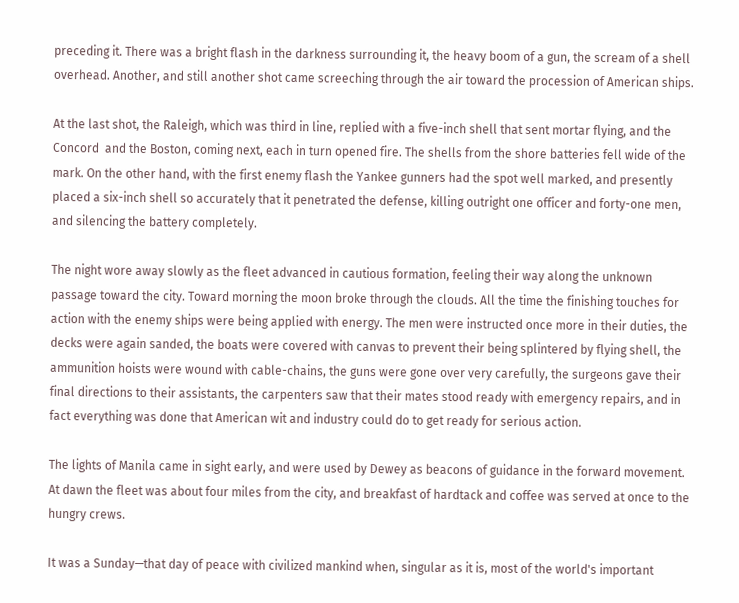preceding it. There was a bright flash in the darkness surrounding it, the heavy boom of a gun, the scream of a shell overhead. Another, and still another shot came screeching through the air toward the procession of American ships.

At the last shot, the Raleigh, which was third in line, replied with a five-inch shell that sent mortar flying, and the Concord  and the Boston, coming next, each in turn opened fire. The shells from the shore batteries fell wide of the mark. On the other hand, with the first enemy flash the Yankee gunners had the spot well marked, and presently placed a six-inch shell so accurately that it penetrated the defense, killing outright one officer and forty-one men, and silencing the battery completely.

The night wore away slowly as the fleet advanced in cautious formation, feeling their way along the unknown passage toward the city. Toward morning the moon broke through the clouds. All the time the finishing touches for action with the enemy ships were being applied with energy. The men were instructed once more in their duties, the decks were again sanded, the boats were covered with canvas to prevent their being splintered by flying shell, the ammunition hoists were wound with cable-chains, the guns were gone over very carefully, the surgeons gave their final directions to their assistants, the carpenters saw that their mates stood ready with emergency repairs, and in fact everything was done that American wit and industry could do to get ready for serious action.

The lights of Manila came in sight early, and were used by Dewey as beacons of guidance in the forward movement. At dawn the fleet was about four miles from the city, and breakfast of hardtack and coffee was served at once to the hungry crews.

It was a Sunday—that day of peace with civilized mankind when, singular as it is, most of the world's important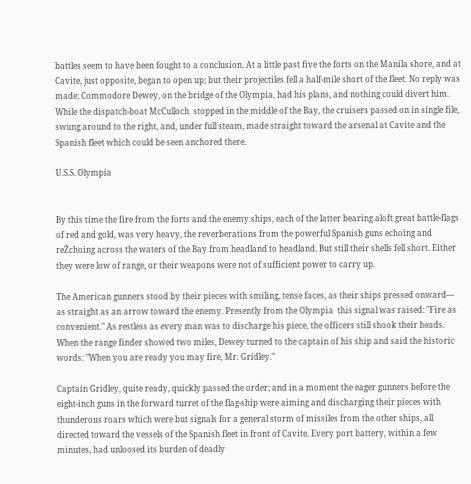battles seem to have been fought to a conclusion. At a little past five the forts on the Manila shore, and at Cavite, just opposite, began to open up; but their projectiles fell a half-mile short of the fleet. No reply was made; Commodore Dewey, on the bridge of the Olympia, had his plans, and nothing could divert him. While the dispatch-boat McCulloch  stopped in the middle of the Bay, the cruisers passed on in single file, swung around to the right, and, under full steam, made straight toward the arsenal at Cavite and the Spanish fleet which could be seen anchored there.

U.S.S. Olympia


By this time the fire from the forts and the enemy ships, each of the latter bearing aloft great battle-flags of red and gold, was very heavy, the reverberations from the powerful Spanish guns echoing and reŽchoing across the waters of the Bay from headland to headland. But still their shells fell short. Either they were low of range, or their weapons were not of sufficient power to carry up.

The American gunners stood by their pieces with smiling, tense faces, as their ships pressed onward— as straight as an arrow toward the enemy. Presently from the Olympia  this signal was raised: "Fire as convenient." As restless as every man was to discharge his piece, the officers still shook their heads. When the range finder showed two miles, Dewey turned to the captain of his ship and said the historic words: "When you are ready you may fire, Mr. Gridley."

Captain Gridley, quite ready, quickly passed the order; and in a moment the eager gunners before the eight-inch guns in the forward turret of the flag-ship were aiming and discharging their pieces with thunderous roars which were but signals for a general storm of missiles from the other ships, all directed toward the vessels of the Spanish fleet in front of Cavite. Every port battery, within a few minutes, had unloosed its burden of deadly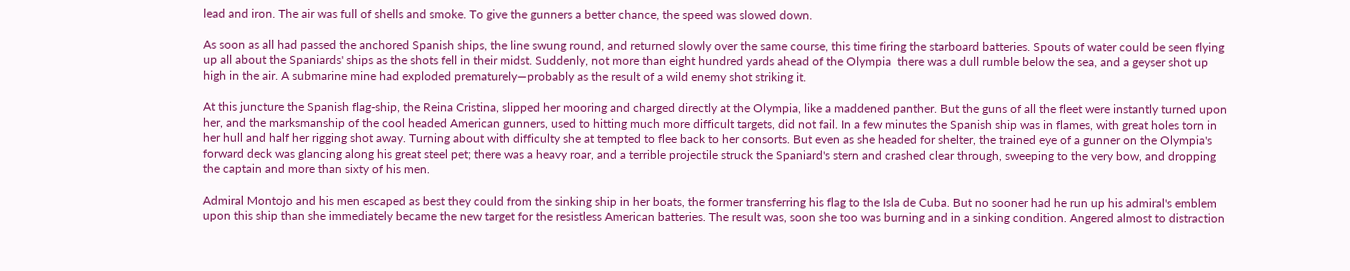lead and iron. The air was full of shells and smoke. To give the gunners a better chance, the speed was slowed down.

As soon as all had passed the anchored Spanish ships, the line swung round, and returned slowly over the same course, this time firing the starboard batteries. Spouts of water could be seen flying up all about the Spaniards' ships as the shots fell in their midst. Suddenly, not more than eight hundred yards ahead of the Olympia  there was a dull rumble below the sea, and a geyser shot up high in the air. A submarine mine had exploded prematurely—probably as the result of a wild enemy shot striking it.

At this juncture the Spanish flag-ship, the Reina Cristina, slipped her mooring and charged directly at the Olympia, like a maddened panther. But the guns of all the fleet were instantly turned upon her, and the marksmanship of the cool headed American gunners, used to hitting much more difficult targets, did not fail. In a few minutes the Spanish ship was in flames, with great holes torn in her hull and half her rigging shot away. Turning about with difficulty she at tempted to flee back to her consorts. But even as she headed for shelter, the trained eye of a gunner on the Olympia's  forward deck was glancing along his great steel pet; there was a heavy roar, and a terrible projectile struck the Spaniard's stern and crashed clear through, sweeping to the very bow, and dropping the captain and more than sixty of his men.

Admiral Montojo and his men escaped as best they could from the sinking ship in her boats, the former transferring his flag to the Isla de Cuba. But no sooner had he run up his admiral's emblem upon this ship than she immediately became the new target for the resistless American batteries. The result was, soon she too was burning and in a sinking condition. Angered almost to distraction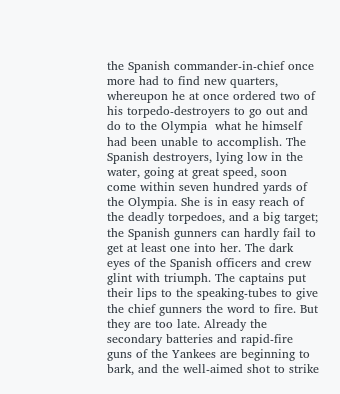the Spanish commander-in-chief once more had to find new quarters, whereupon he at once ordered two of his torpedo-destroyers to go out and do to the Olympia  what he himself had been unable to accomplish. The Spanish destroyers, lying low in the water, going at great speed, soon come within seven hundred yards of the Olympia. She is in easy reach of the deadly torpedoes, and a big target; the Spanish gunners can hardly fail to get at least one into her. The dark eyes of the Spanish officers and crew glint with triumph. The captains put their lips to the speaking-tubes to give the chief gunners the word to fire. But they are too late. Already the secondary batteries and rapid-fire guns of the Yankees are beginning to bark, and the well-aimed shot to strike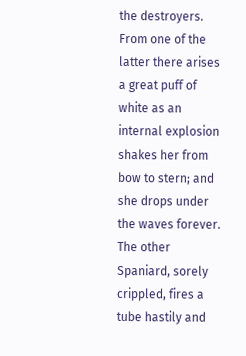the destroyers. From one of the latter there arises a great puff of white as an internal explosion shakes her from bow to stern; and she drops under the waves forever. The other Spaniard, sorely crippled, fires a tube hastily and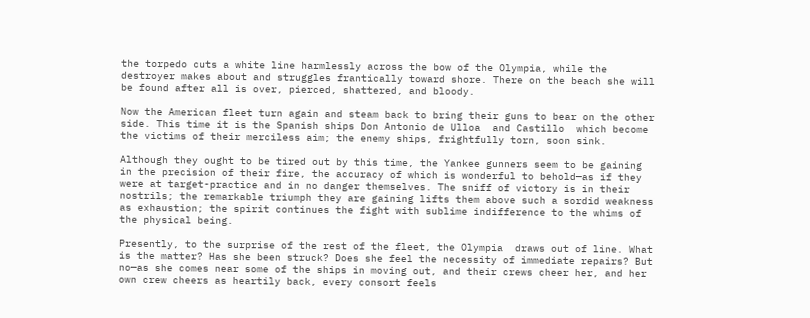the torpedo cuts a white line harmlessly across the bow of the Olympia, while the destroyer makes about and struggles frantically toward shore. There on the beach she will be found after all is over, pierced, shattered, and bloody.

Now the American fleet turn again and steam back to bring their guns to bear on the other side. This time it is the Spanish ships Don Antonio de Ulloa  and Castillo  which become the victims of their merciless aim; the enemy ships, frightfully torn, soon sink.

Although they ought to be tired out by this time, the Yankee gunners seem to be gaining in the precision of their fire, the accuracy of which is wonderful to behold—as if they were at target-practice and in no danger themselves. The sniff of victory is in their nostrils; the remarkable triumph they are gaining lifts them above such a sordid weakness as exhaustion; the spirit continues the fight with sublime indifference to the whims of the physical being.

Presently, to the surprise of the rest of the fleet, the Olympia  draws out of line. What is the matter? Has she been struck? Does she feel the necessity of immediate repairs? But no—as she comes near some of the ships in moving out, and their crews cheer her, and her own crew cheers as heartily back, every consort feels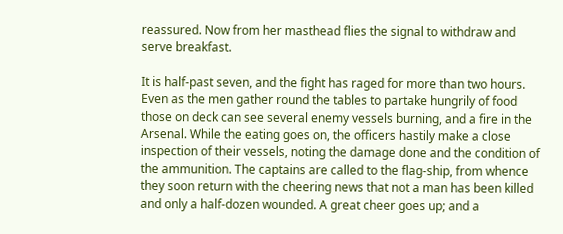reassured. Now from her masthead flies the signal to withdraw and serve breakfast.

It is half-past seven, and the fight has raged for more than two hours. Even as the men gather round the tables to partake hungrily of food those on deck can see several enemy vessels burning, and a fire in the Arsenal. While the eating goes on, the officers hastily make a close inspection of their vessels, noting the damage done and the condition of the ammunition. The captains are called to the flag-ship, from whence they soon return with the cheering news that not a man has been killed and only a half-dozen wounded. A great cheer goes up; and a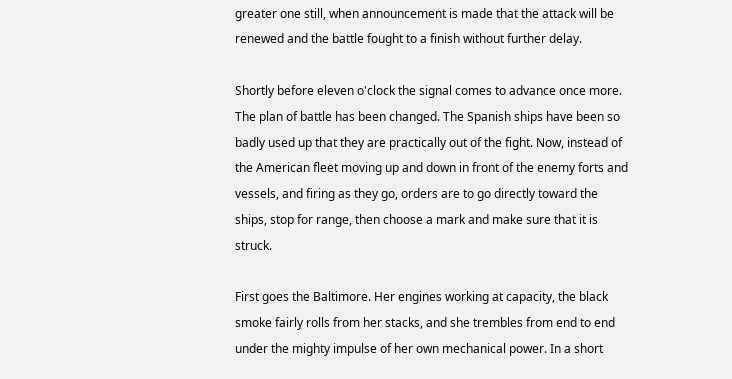greater one still, when announcement is made that the attack will be renewed and the battle fought to a finish without further delay.

Shortly before eleven o'clock the signal comes to advance once more. The plan of battle has been changed. The Spanish ships have been so badly used up that they are practically out of the fight. Now, instead of the American fleet moving up and down in front of the enemy forts and vessels, and firing as they go, orders are to go directly toward the ships, stop for range, then choose a mark and make sure that it is struck.

First goes the Baltimore. Her engines working at capacity, the black smoke fairly rolls from her stacks, and she trembles from end to end under the mighty impulse of her own mechanical power. In a short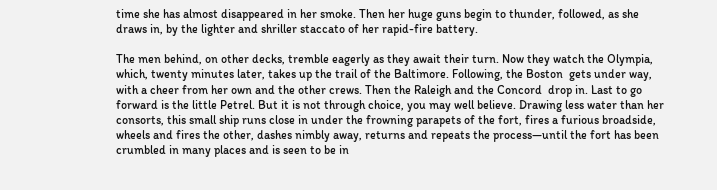time she has almost disappeared in her smoke. Then her huge guns begin to thunder, followed, as she draws in, by the lighter and shriller staccato of her rapid-fire battery.

The men behind, on other decks, tremble eagerly as they await their turn. Now they watch the Olympia, which, twenty minutes later, takes up the trail of the Baltimore. Following, the Boston  gets under way, with a cheer from her own and the other crews. Then the Raleigh and the Concord  drop in. Last to go forward is the little Petrel. But it is not through choice, you may well believe. Drawing less water than her consorts, this small ship runs close in under the frowning parapets of the fort, fires a furious broadside, wheels and fires the other, dashes nimbly away, returns and repeats the process—until the fort has been crumbled in many places and is seen to be in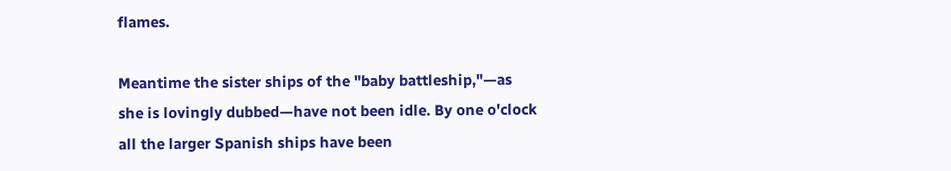flames.

Meantime the sister ships of the "baby battleship,"—as she is lovingly dubbed—have not been idle. By one o'clock all the larger Spanish ships have been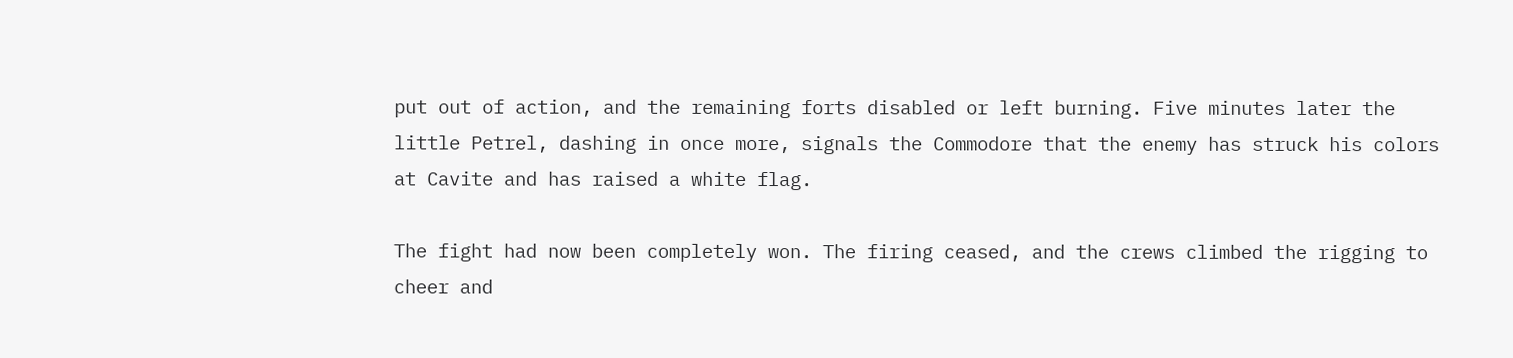put out of action, and the remaining forts disabled or left burning. Five minutes later the little Petrel, dashing in once more, signals the Commodore that the enemy has struck his colors at Cavite and has raised a white flag.

The fight had now been completely won. The firing ceased, and the crews climbed the rigging to cheer and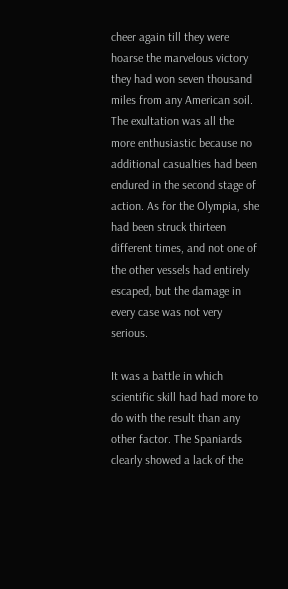cheer again till they were hoarse the marvelous victory they had won seven thousand miles from any American soil. The exultation was all the more enthusiastic because no additional casualties had been endured in the second stage of action. As for the Olympia, she had been struck thirteen different times, and not one of the other vessels had entirely escaped, but the damage in every case was not very serious.

It was a battle in which scientific skill had had more to do with the result than any other factor. The Spaniards clearly showed a lack of the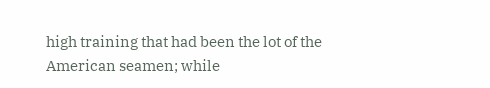high training that had been the lot of the American seamen; while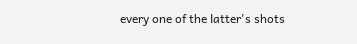every one of the latter's shots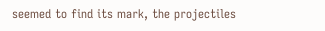seemed to find its mark, the projectiles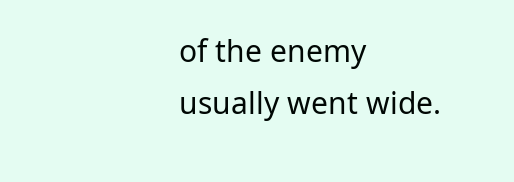of the enemy usually went wide.